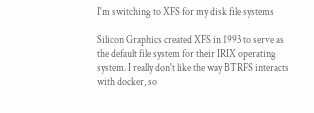I'm switching to XFS for my disk file systems

Silicon Graphics created XFS in 1993 to serve as the default file system for their IRIX operating system. I really don't like the way BTRFS interacts with docker, so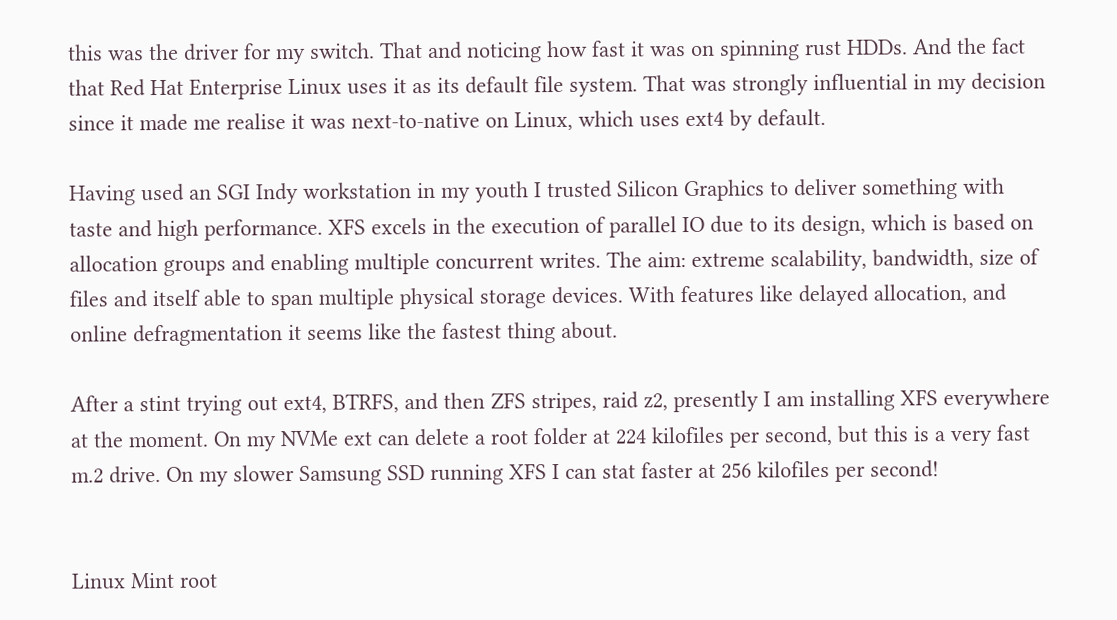this was the driver for my switch. That and noticing how fast it was on spinning rust HDDs. And the fact that Red Hat Enterprise Linux uses it as its default file system. That was strongly influential in my decision since it made me realise it was next-to-native on Linux, which uses ext4 by default.

Having used an SGI Indy workstation in my youth I trusted Silicon Graphics to deliver something with taste and high performance. XFS excels in the execution of parallel IO due to its design, which is based on allocation groups and enabling multiple concurrent writes. The aim: extreme scalability, bandwidth, size of files and itself able to span multiple physical storage devices. With features like delayed allocation, and online defragmentation it seems like the fastest thing about.

After a stint trying out ext4, BTRFS, and then ZFS stripes, raid z2, presently I am installing XFS everywhere at the moment. On my NVMe ext can delete a root folder at 224 kilofiles per second, but this is a very fast m.2 drive. On my slower Samsung SSD running XFS I can stat faster at 256 kilofiles per second!


Linux Mint root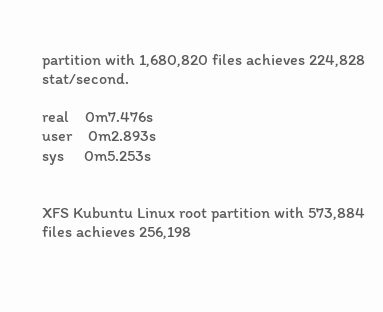partition with 1,680,820 files achieves 224,828 stat/second.

real    0m7.476s
user    0m2.893s
sys     0m5.253s


XFS Kubuntu Linux root partition with 573,884 files achieves 256,198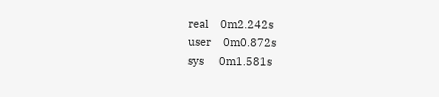real    0m2.242s
user    0m0.872s
sys     0m1.581s